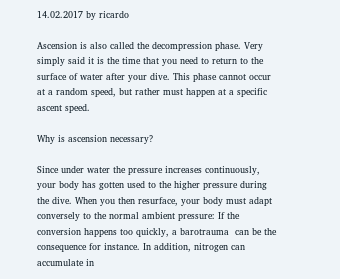14.02.2017 by ricardo

Ascension is also called the decompression phase. Very simply said it is the time that you need to return to the surface of water after your dive. This phase cannot occur at a random speed, but rather must happen at a specific ascent speed.

Why is ascension necessary?

Since under water the pressure increases continuously, your body has gotten used to the higher pressure during the dive. When you then resurface, your body must adapt conversely to the normal ambient pressure: If the conversion happens too quickly, a barotrauma  can be the consequence for instance. In addition, nitrogen can accumulate in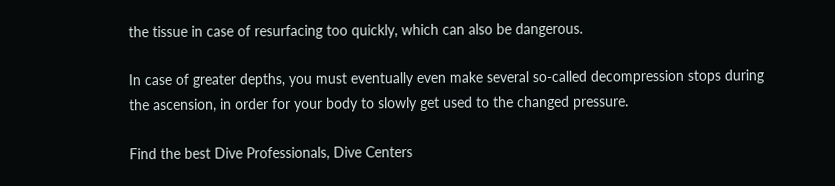the tissue in case of resurfacing too quickly, which can also be dangerous.

In case of greater depths, you must eventually even make several so-called decompression stops during the ascension, in order for your body to slowly get used to the changed pressure.

Find the best Dive Professionals, Dive Centers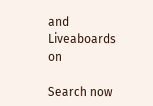and Liveaboards on

Search now